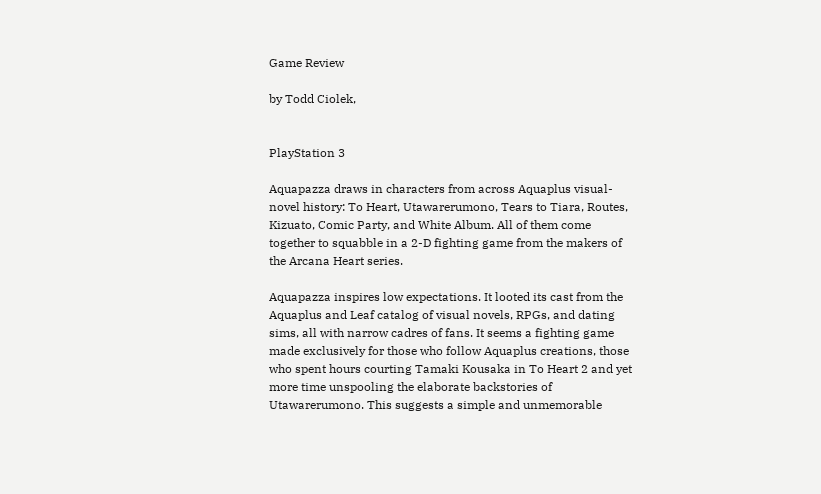Game Review

by Todd Ciolek,


PlayStation 3

Aquapazza draws in characters from across Aquaplus visual-novel history: To Heart, Utawarerumono, Tears to Tiara, Routes, Kizuato, Comic Party, and White Album. All of them come together to squabble in a 2-D fighting game from the makers of the Arcana Heart series.

Aquapazza inspires low expectations. It looted its cast from the Aquaplus and Leaf catalog of visual novels, RPGs, and dating sims, all with narrow cadres of fans. It seems a fighting game made exclusively for those who follow Aquaplus creations, those who spent hours courting Tamaki Kousaka in To Heart 2 and yet more time unspooling the elaborate backstories of Utawarerumono. This suggests a simple and unmemorable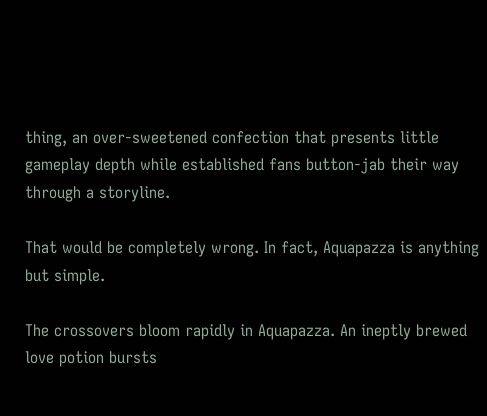thing, an over-sweetened confection that presents little gameplay depth while established fans button-jab their way through a storyline.

That would be completely wrong. In fact, Aquapazza is anything but simple.

The crossovers bloom rapidly in Aquapazza. An ineptly brewed love potion bursts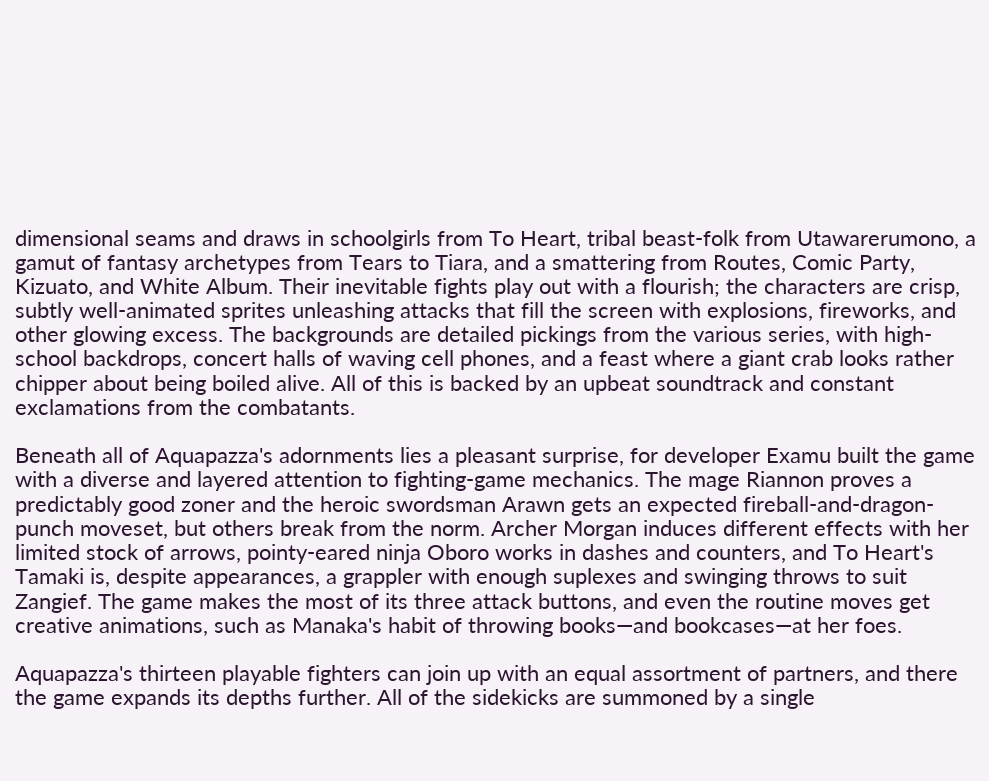dimensional seams and draws in schoolgirls from To Heart, tribal beast-folk from Utawarerumono, a gamut of fantasy archetypes from Tears to Tiara, and a smattering from Routes, Comic Party, Kizuato, and White Album. Their inevitable fights play out with a flourish; the characters are crisp, subtly well-animated sprites unleashing attacks that fill the screen with explosions, fireworks, and other glowing excess. The backgrounds are detailed pickings from the various series, with high-school backdrops, concert halls of waving cell phones, and a feast where a giant crab looks rather chipper about being boiled alive. All of this is backed by an upbeat soundtrack and constant exclamations from the combatants.

Beneath all of Aquapazza's adornments lies a pleasant surprise, for developer Examu built the game with a diverse and layered attention to fighting-game mechanics. The mage Riannon proves a predictably good zoner and the heroic swordsman Arawn gets an expected fireball-and-dragon-punch moveset, but others break from the norm. Archer Morgan induces different effects with her limited stock of arrows, pointy-eared ninja Oboro works in dashes and counters, and To Heart's Tamaki is, despite appearances, a grappler with enough suplexes and swinging throws to suit Zangief. The game makes the most of its three attack buttons, and even the routine moves get creative animations, such as Manaka's habit of throwing books—and bookcases—at her foes.

Aquapazza's thirteen playable fighters can join up with an equal assortment of partners, and there the game expands its depths further. All of the sidekicks are summoned by a single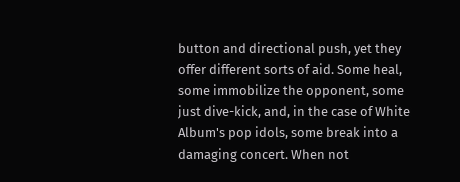button and directional push, yet they offer different sorts of aid. Some heal, some immobilize the opponent, some just dive-kick, and, in the case of White Album's pop idols, some break into a damaging concert. When not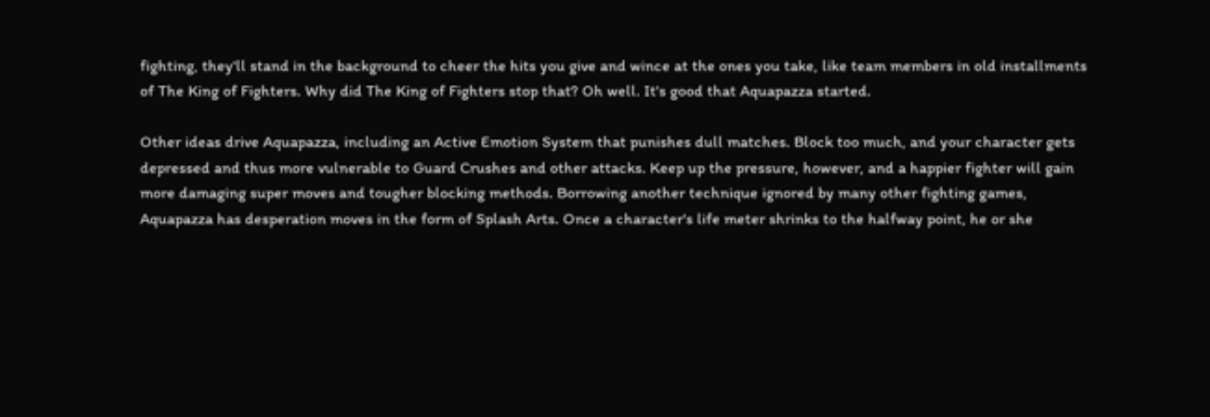fighting, they'll stand in the background to cheer the hits you give and wince at the ones you take, like team members in old installments of The King of Fighters. Why did The King of Fighters stop that? Oh well. It's good that Aquapazza started.

Other ideas drive Aquapazza, including an Active Emotion System that punishes dull matches. Block too much, and your character gets depressed and thus more vulnerable to Guard Crushes and other attacks. Keep up the pressure, however, and a happier fighter will gain more damaging super moves and tougher blocking methods. Borrowing another technique ignored by many other fighting games, Aquapazza has desperation moves in the form of Splash Arts. Once a character's life meter shrinks to the halfway point, he or she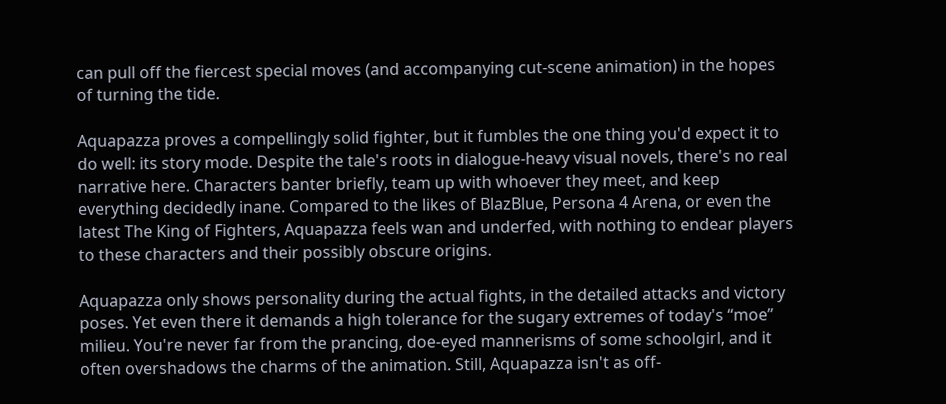can pull off the fiercest special moves (and accompanying cut-scene animation) in the hopes of turning the tide.

Aquapazza proves a compellingly solid fighter, but it fumbles the one thing you'd expect it to do well: its story mode. Despite the tale's roots in dialogue-heavy visual novels, there's no real narrative here. Characters banter briefly, team up with whoever they meet, and keep everything decidedly inane. Compared to the likes of BlazBlue, Persona 4 Arena, or even the latest The King of Fighters, Aquapazza feels wan and underfed, with nothing to endear players to these characters and their possibly obscure origins.

Aquapazza only shows personality during the actual fights, in the detailed attacks and victory poses. Yet even there it demands a high tolerance for the sugary extremes of today's “moe” milieu. You're never far from the prancing, doe-eyed mannerisms of some schoolgirl, and it often overshadows the charms of the animation. Still, Aquapazza isn't as off-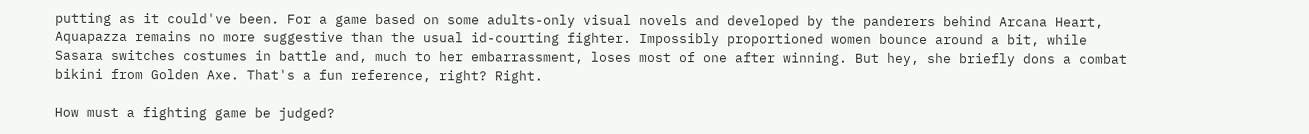putting as it could've been. For a game based on some adults-only visual novels and developed by the panderers behind Arcana Heart, Aquapazza remains no more suggestive than the usual id-courting fighter. Impossibly proportioned women bounce around a bit, while Sasara switches costumes in battle and, much to her embarrassment, loses most of one after winning. But hey, she briefly dons a combat bikini from Golden Axe. That's a fun reference, right? Right.

How must a fighting game be judged?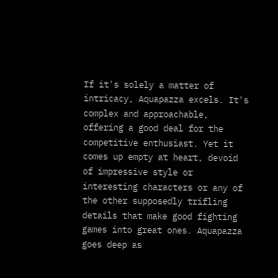If it's solely a matter of intricacy, Aquapazza excels. It's complex and approachable, offering a good deal for the competitive enthusiast. Yet it comes up empty at heart, devoid of impressive style or interesting characters or any of the other supposedly trifling details that make good fighting games into great ones. Aquapazza goes deep as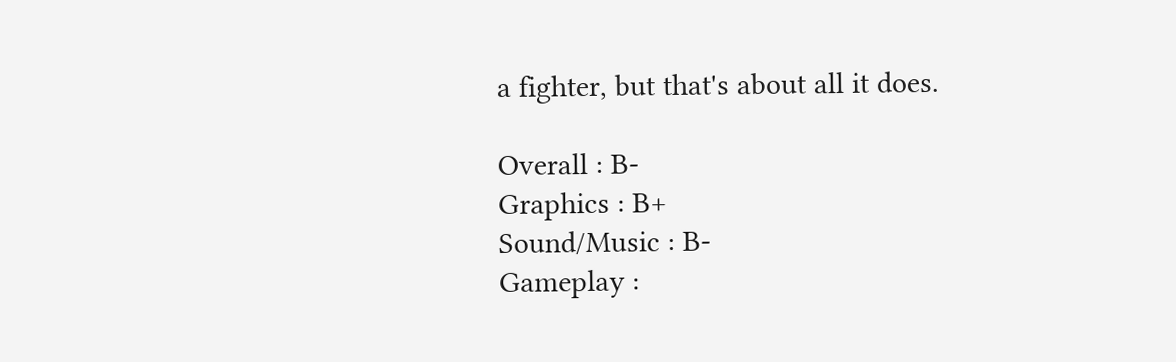a fighter, but that's about all it does.

Overall : B-
Graphics : B+
Sound/Music : B-
Gameplay :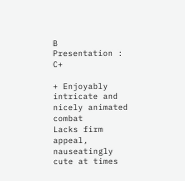B
Presentation : C+

+ Enjoyably intricate and nicely animated combat
Lacks firm appeal, nauseatingly cute at times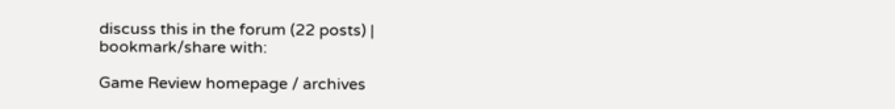discuss this in the forum (22 posts) |
bookmark/share with:

Game Review homepage / archives